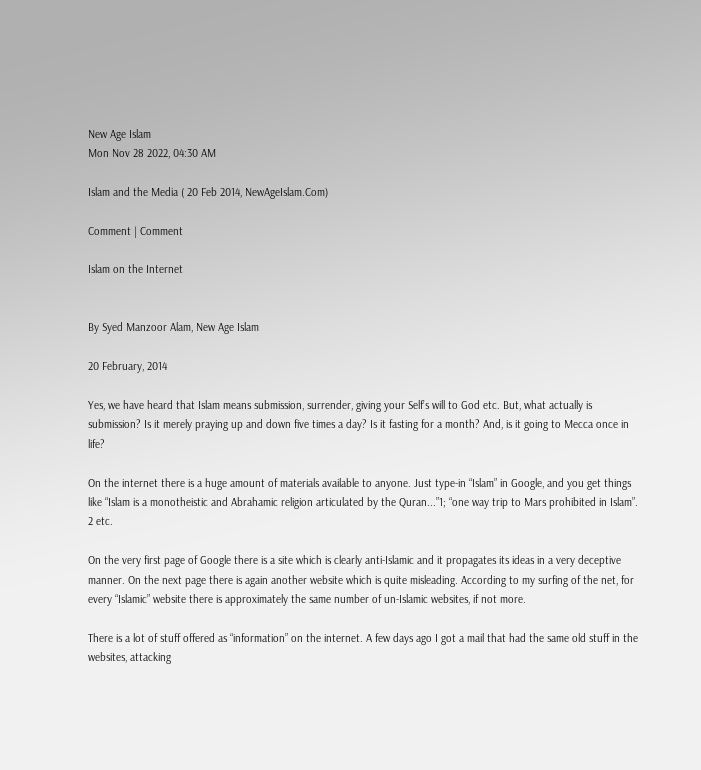New Age Islam
Mon Nov 28 2022, 04:30 AM

Islam and the Media ( 20 Feb 2014, NewAgeIslam.Com)

Comment | Comment

Islam on the Internet


By Syed Manzoor Alam, New Age Islam

20 February, 2014

Yes, we have heard that Islam means submission, surrender, giving your Self’s will to God etc. But, what actually is submission? Is it merely praying up and down five times a day? Is it fasting for a month? And, is it going to Mecca once in life?

On the internet there is a huge amount of materials available to anyone. Just type-in “Islam” in Google, and you get things like “Islam is a monotheistic and Abrahamic religion articulated by the Quran...”1; “one way trip to Mars prohibited in Islam”. 2 etc.

On the very first page of Google there is a site which is clearly anti-Islamic and it propagates its ideas in a very deceptive manner. On the next page there is again another website which is quite misleading. According to my surfing of the net, for every “Islamic” website there is approximately the same number of un-Islamic websites, if not more.

There is a lot of stuff offered as “information” on the internet. A few days ago I got a mail that had the same old stuff in the websites, attacking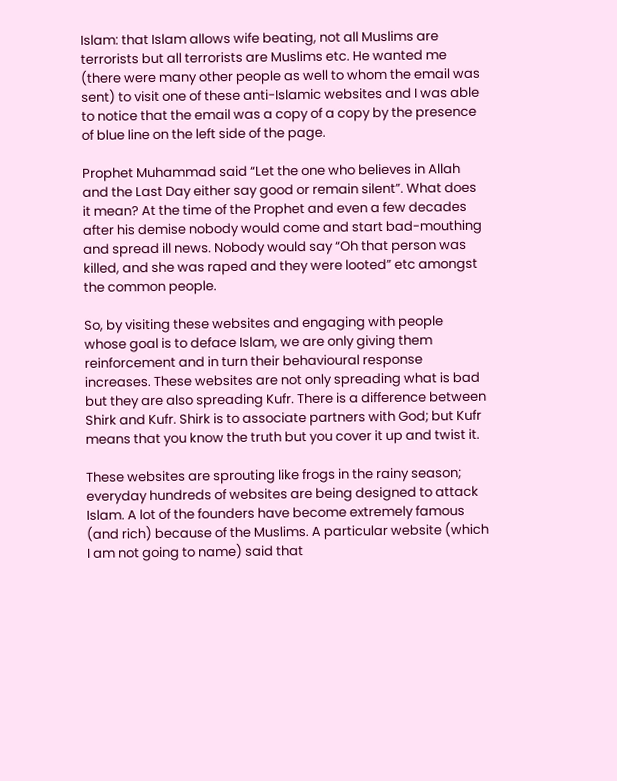Islam: that Islam allows wife beating, not all Muslims are terrorists but all terrorists are Muslims etc. He wanted me (there were many other people as well to whom the email was sent) to visit one of these anti-Islamic websites and I was able to notice that the email was a copy of a copy by the presence of blue line on the left side of the page.

Prophet Muhammad said “Let the one who believes in Allah and the Last Day either say good or remain silent”. What does it mean? At the time of the Prophet and even a few decades after his demise nobody would come and start bad-mouthing and spread ill news. Nobody would say “Oh that person was killed, and she was raped and they were looted” etc amongst the common people.

So, by visiting these websites and engaging with people whose goal is to deface Islam, we are only giving them reinforcement and in turn their behavioural response increases. These websites are not only spreading what is bad but they are also spreading Kufr. There is a difference between Shirk and Kufr. Shirk is to associate partners with God; but Kufr means that you know the truth but you cover it up and twist it.

These websites are sprouting like frogs in the rainy season; everyday hundreds of websites are being designed to attack Islam. A lot of the founders have become extremely famous (and rich) because of the Muslims. A particular website (which I am not going to name) said that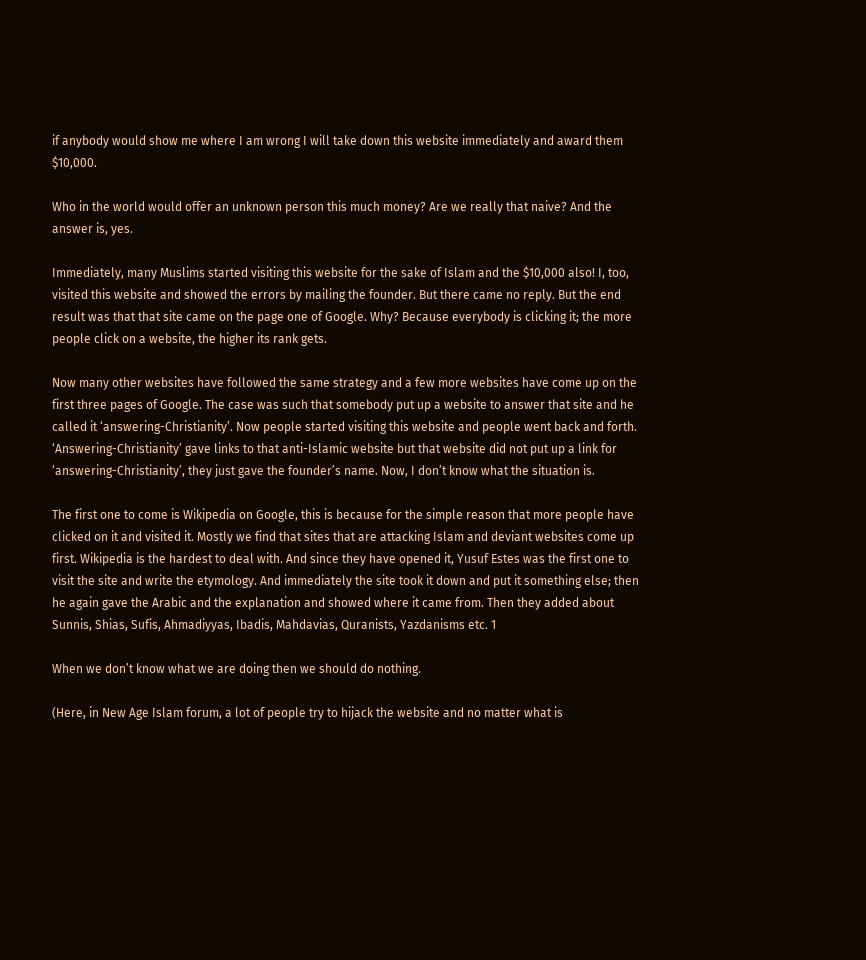if anybody would show me where I am wrong I will take down this website immediately and award them $10,000.

Who in the world would offer an unknown person this much money? Are we really that naive? And the answer is, yes.

Immediately, many Muslims started visiting this website for the sake of Islam and the $10,000 also! I, too, visited this website and showed the errors by mailing the founder. But there came no reply. But the end result was that that site came on the page one of Google. Why? Because everybody is clicking it; the more people click on a website, the higher its rank gets.

Now many other websites have followed the same strategy and a few more websites have come up on the first three pages of Google. The case was such that somebody put up a website to answer that site and he called it ‘answering-Christianity’. Now people started visiting this website and people went back and forth. ‘Answering-Christianity’ gave links to that anti-Islamic website but that website did not put up a link for ‘answering-Christianity’, they just gave the founder’s name. Now, I don’t know what the situation is.

The first one to come is Wikipedia on Google, this is because for the simple reason that more people have clicked on it and visited it. Mostly we find that sites that are attacking Islam and deviant websites come up first. Wikipedia is the hardest to deal with. And since they have opened it, Yusuf Estes was the first one to visit the site and write the etymology. And immediately the site took it down and put it something else; then he again gave the Arabic and the explanation and showed where it came from. Then they added about Sunnis, Shias, Sufis, Ahmadiyyas, Ibadis, Mahdavias, Quranists, Yazdanisms etc. 1

When we don’t know what we are doing then we should do nothing.

(Here, in New Age Islam forum, a lot of people try to hijack the website and no matter what is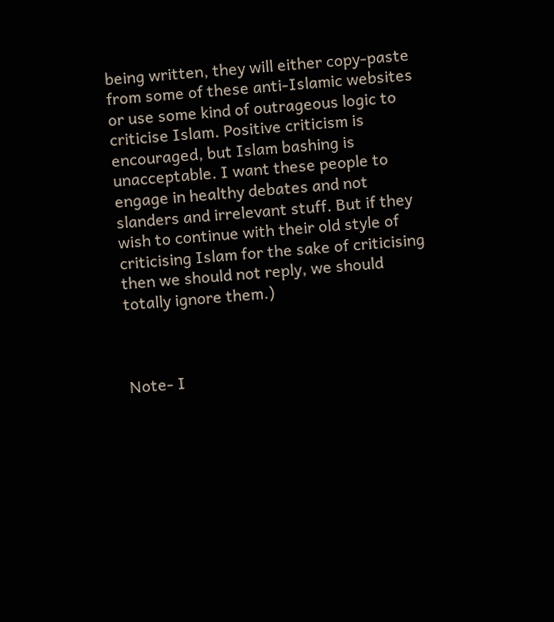being written, they will either copy-paste from some of these anti-Islamic websites or use some kind of outrageous logic to criticise Islam. Positive criticism is encouraged, but Islam bashing is unacceptable. I want these people to engage in healthy debates and not slanders and irrelevant stuff. But if they wish to continue with their old style of criticising Islam for the sake of criticising then we should not reply, we should totally ignore them.)



Note- I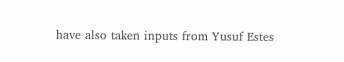have also taken inputs from Yusuf Estes